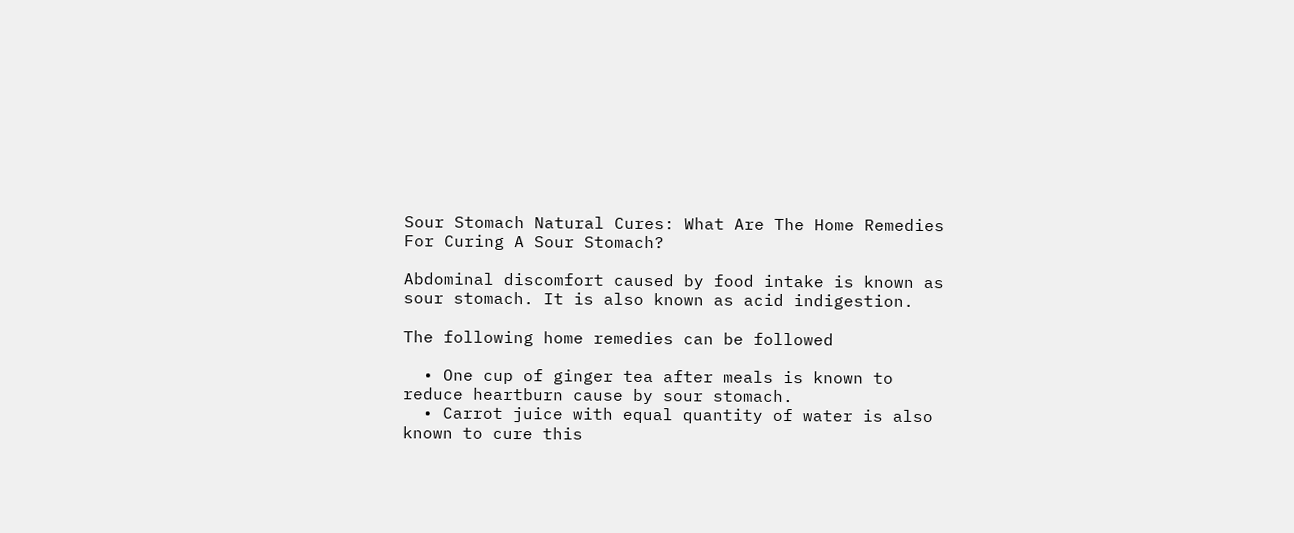Sour Stomach Natural Cures: What Are The Home Remedies For Curing A Sour Stomach?

Abdominal discomfort caused by food intake is known as sour stomach. It is also known as acid indigestion.

The following home remedies can be followed

  • One cup of ginger tea after meals is known to reduce heartburn cause by sour stomach.
  • Carrot juice with equal quantity of water is also known to cure this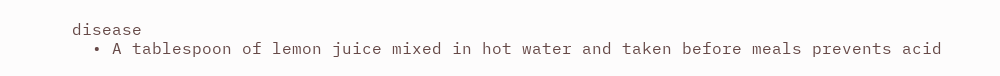disease
  • A tablespoon of lemon juice mixed in hot water and taken before meals prevents acid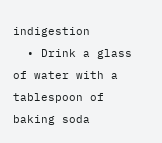indigestion
  • Drink a glass of water with a tablespoon of baking soda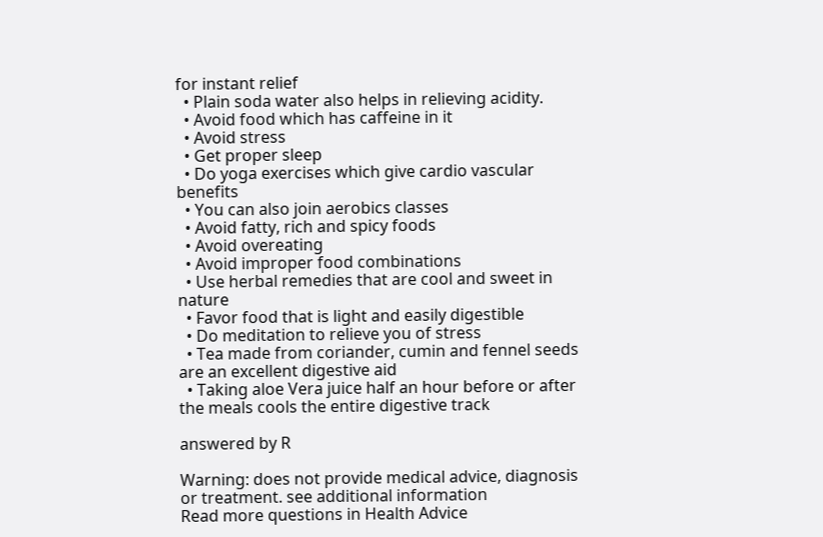for instant relief
  • Plain soda water also helps in relieving acidity.
  • Avoid food which has caffeine in it
  • Avoid stress
  • Get proper sleep
  • Do yoga exercises which give cardio vascular benefits
  • You can also join aerobics classes
  • Avoid fatty, rich and spicy foods
  • Avoid overeating
  • Avoid improper food combinations
  • Use herbal remedies that are cool and sweet in nature
  • Favor food that is light and easily digestible
  • Do meditation to relieve you of stress
  • Tea made from coriander, cumin and fennel seeds are an excellent digestive aid
  • Taking aloe Vera juice half an hour before or after the meals cools the entire digestive track

answered by R

Warning: does not provide medical advice, diagnosis or treatment. see additional information
Read more questions in Health Advice